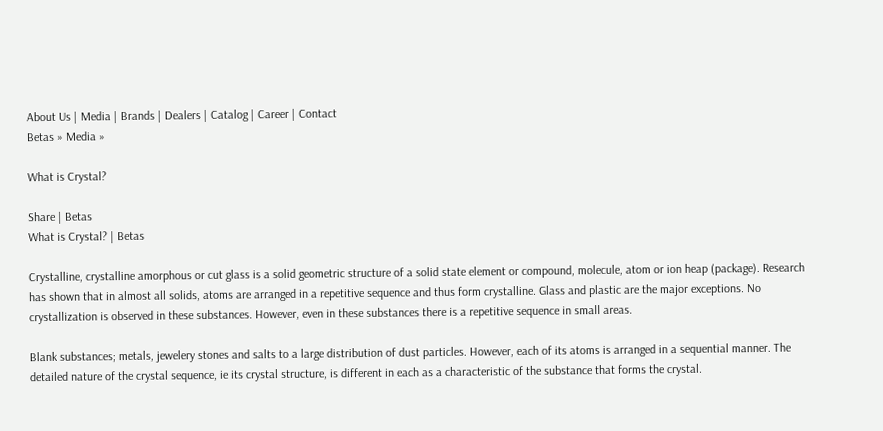About Us | Media | Brands | Dealers | Catalog | Career | Contact
Betas » Media »

What is Crystal?

Share | Betas
What is Crystal? | Betas

Crystalline, crystalline amorphous or cut glass is a solid geometric structure of a solid state element or compound, molecule, atom or ion heap (package). Research has shown that in almost all solids, atoms are arranged in a repetitive sequence and thus form crystalline. Glass and plastic are the major exceptions. No crystallization is observed in these substances. However, even in these substances there is a repetitive sequence in small areas.

Blank substances; metals, jewelery stones and salts to a large distribution of dust particles. However, each of its atoms is arranged in a sequential manner. The detailed nature of the crystal sequence, ie its crystal structure, is different in each as a characteristic of the substance that forms the crystal.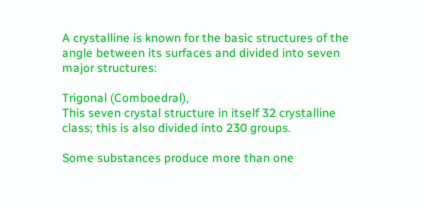A crystalline is known for the basic structures of the angle between its surfaces and divided into seven major structures:

Trigonal (Comboedral),
This seven crystal structure in itself 32 crystalline class; this is also divided into 230 groups.

Some substances produce more than one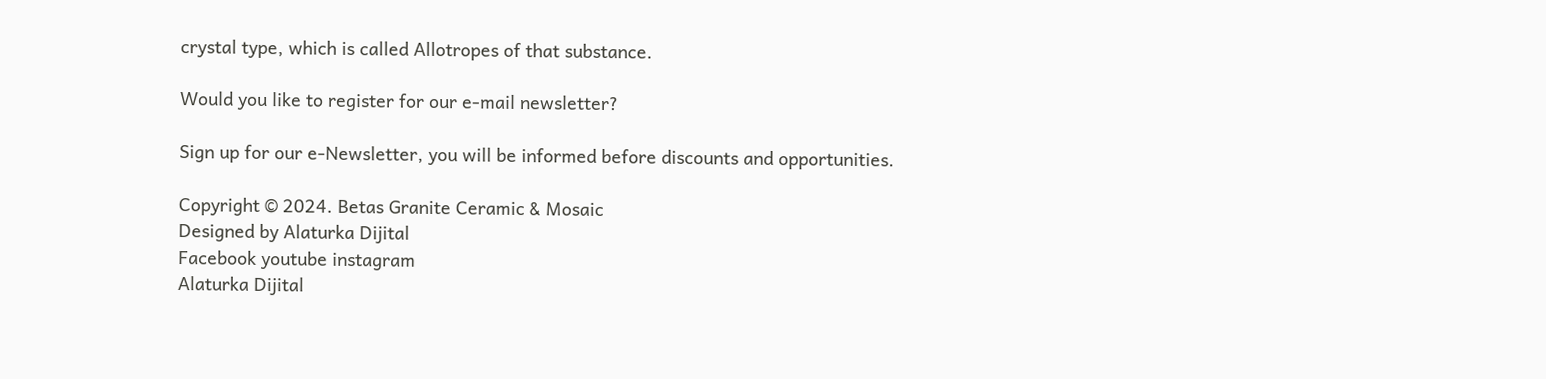crystal type, which is called Allotropes of that substance.

Would you like to register for our e-mail newsletter?

Sign up for our e-Newsletter, you will be informed before discounts and opportunities.

Copyright © 2024. Betas Granite Ceramic & Mosaic
Designed by Alaturka Dijital
Facebook youtube instagram
Alaturka Dijital